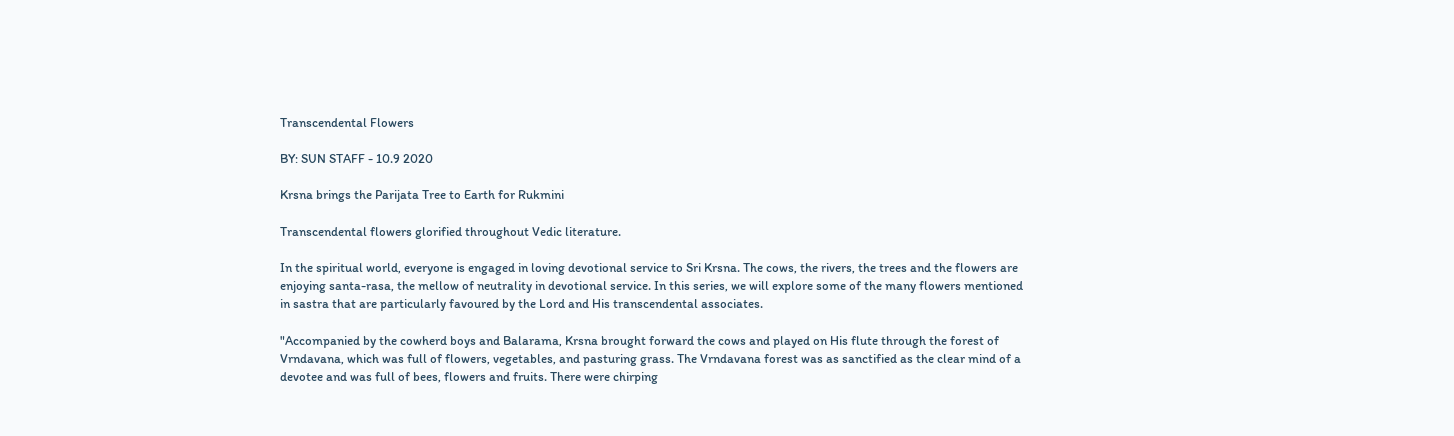Transcendental Flowers

BY: SUN STAFF - 10.9 2020

Krsna brings the Parijata Tree to Earth for Rukmini

Transcendental flowers glorified throughout Vedic literature.

In the spiritual world, everyone is engaged in loving devotional service to Sri Krsna. The cows, the rivers, the trees and the flowers are enjoying santa-rasa, the mellow of neutrality in devotional service. In this series, we will explore some of the many flowers mentioned in sastra that are particularly favoured by the Lord and His transcendental associates.

"Accompanied by the cowherd boys and Balarama, Krsna brought forward the cows and played on His flute through the forest of Vrndavana, which was full of flowers, vegetables, and pasturing grass. The Vrndavana forest was as sanctified as the clear mind of a devotee and was full of bees, flowers and fruits. There were chirping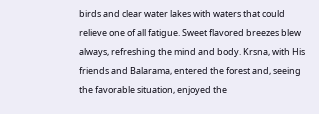birds and clear water lakes with waters that could relieve one of all fatigue. Sweet flavored breezes blew always, refreshing the mind and body. Krsna, with His friends and Balarama, entered the forest and, seeing the favorable situation, enjoyed the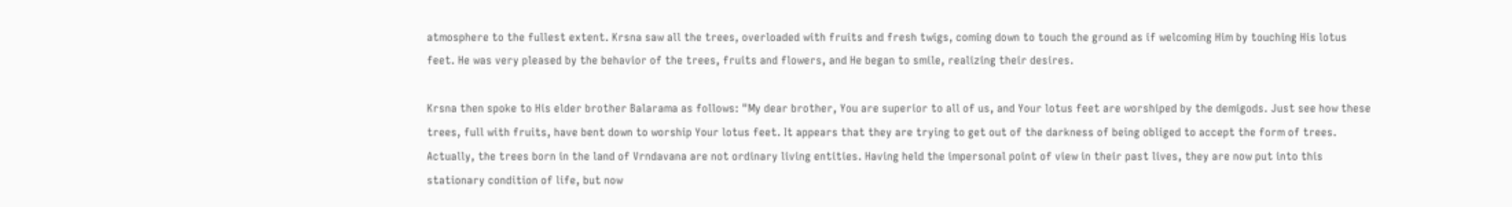atmosphere to the fullest extent. Krsna saw all the trees, overloaded with fruits and fresh twigs, coming down to touch the ground as if welcoming Him by touching His lotus feet. He was very pleased by the behavior of the trees, fruits and flowers, and He began to smile, realizing their desires.

Krsna then spoke to His elder brother Balarama as follows: "My dear brother, You are superior to all of us, and Your lotus feet are worshiped by the demigods. Just see how these trees, full with fruits, have bent down to worship Your lotus feet. It appears that they are trying to get out of the darkness of being obliged to accept the form of trees. Actually, the trees born in the land of Vrndavana are not ordinary living entities. Having held the impersonal point of view in their past lives, they are now put into this stationary condition of life, but now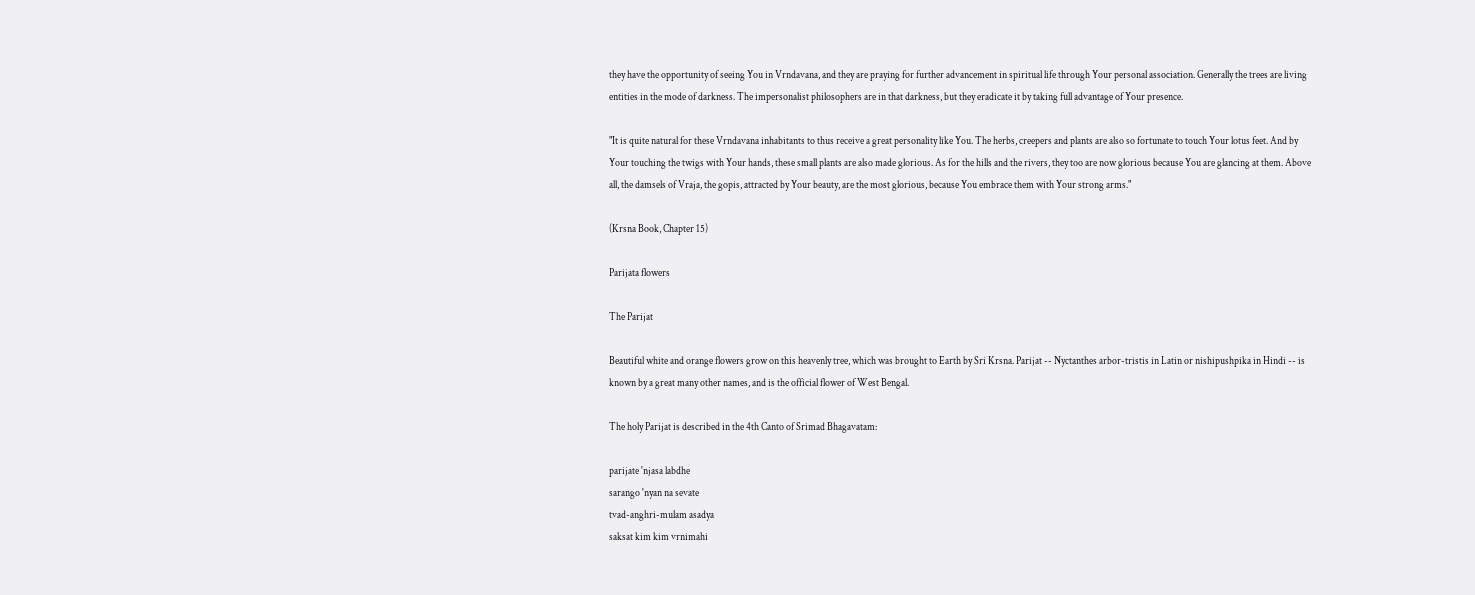they have the opportunity of seeing You in Vrndavana, and they are praying for further advancement in spiritual life through Your personal association. Generally the trees are living entities in the mode of darkness. The impersonalist philosophers are in that darkness, but they eradicate it by taking full advantage of Your presence.

"It is quite natural for these Vrndavana inhabitants to thus receive a great personality like You. The herbs, creepers and plants are also so fortunate to touch Your lotus feet. And by Your touching the twigs with Your hands, these small plants are also made glorious. As for the hills and the rivers, they too are now glorious because You are glancing at them. Above all, the damsels of Vraja, the gopis, attracted by Your beauty, are the most glorious, because You embrace them with Your strong arms."

(Krsna Book, Chapter 15)

Parijata flowers

The Parijat

Beautiful white and orange flowers grow on this heavenly tree, which was brought to Earth by Sri Krsna. Parijat -- Nyctanthes arbor-tristis in Latin or nishipushpika in Hindi -- is known by a great many other names, and is the official flower of West Bengal.

The holy Parijat is described in the 4th Canto of Srimad Bhagavatam:

parijate 'njasa labdhe
sarango 'nyan na sevate
tvad-anghri-mulam asadya
saksat kim kim vrnimahi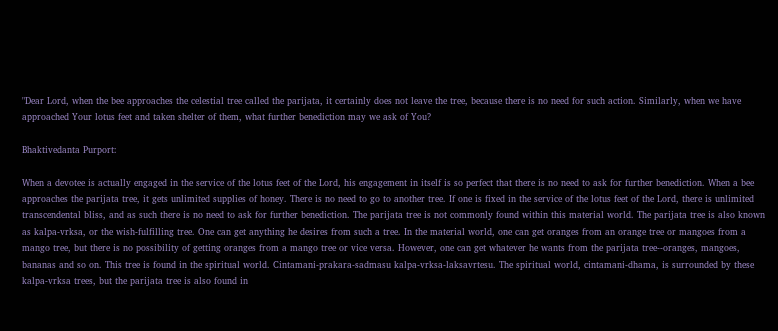"Dear Lord, when the bee approaches the celestial tree called the parijata, it certainly does not leave the tree, because there is no need for such action. Similarly, when we have approached Your lotus feet and taken shelter of them, what further benediction may we ask of You?

Bhaktivedanta Purport:

When a devotee is actually engaged in the service of the lotus feet of the Lord, his engagement in itself is so perfect that there is no need to ask for further benediction. When a bee approaches the parijata tree, it gets unlimited supplies of honey. There is no need to go to another tree. If one is fixed in the service of the lotus feet of the Lord, there is unlimited transcendental bliss, and as such there is no need to ask for further benediction. The parijata tree is not commonly found within this material world. The parijata tree is also known as kalpa-vrksa, or the wish-fulfilling tree. One can get anything he desires from such a tree. In the material world, one can get oranges from an orange tree or mangoes from a mango tree, but there is no possibility of getting oranges from a mango tree or vice versa. However, one can get whatever he wants from the parijata tree--oranges, mangoes, bananas and so on. This tree is found in the spiritual world. Cintamani-prakara-sadmasu kalpa-vrksa-laksavrtesu. The spiritual world, cintamani-dhama, is surrounded by these kalpa-vrksa trees, but the parijata tree is also found in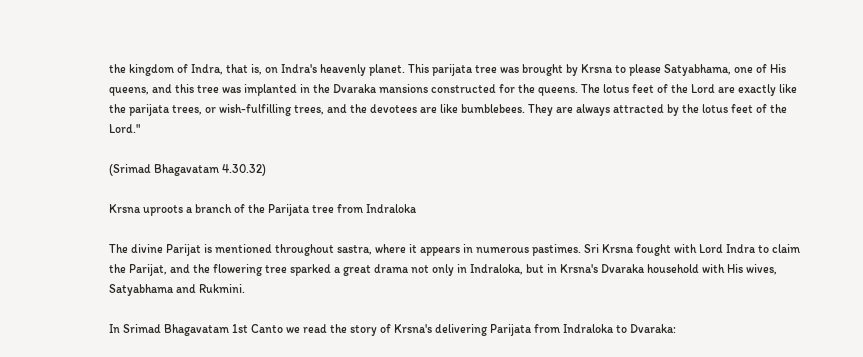the kingdom of Indra, that is, on Indra's heavenly planet. This parijata tree was brought by Krsna to please Satyabhama, one of His queens, and this tree was implanted in the Dvaraka mansions constructed for the queens. The lotus feet of the Lord are exactly like the parijata trees, or wish-fulfilling trees, and the devotees are like bumblebees. They are always attracted by the lotus feet of the Lord."

(Srimad Bhagavatam 4.30.32)

Krsna uproots a branch of the Parijata tree from Indraloka

The divine Parijat is mentioned throughout sastra, where it appears in numerous pastimes. Sri Krsna fought with Lord Indra to claim the Parijat, and the flowering tree sparked a great drama not only in Indraloka, but in Krsna's Dvaraka household with His wives, Satyabhama and Rukmini.

In Srimad Bhagavatam 1st Canto we read the story of Krsna's delivering Parijata from Indraloka to Dvaraka: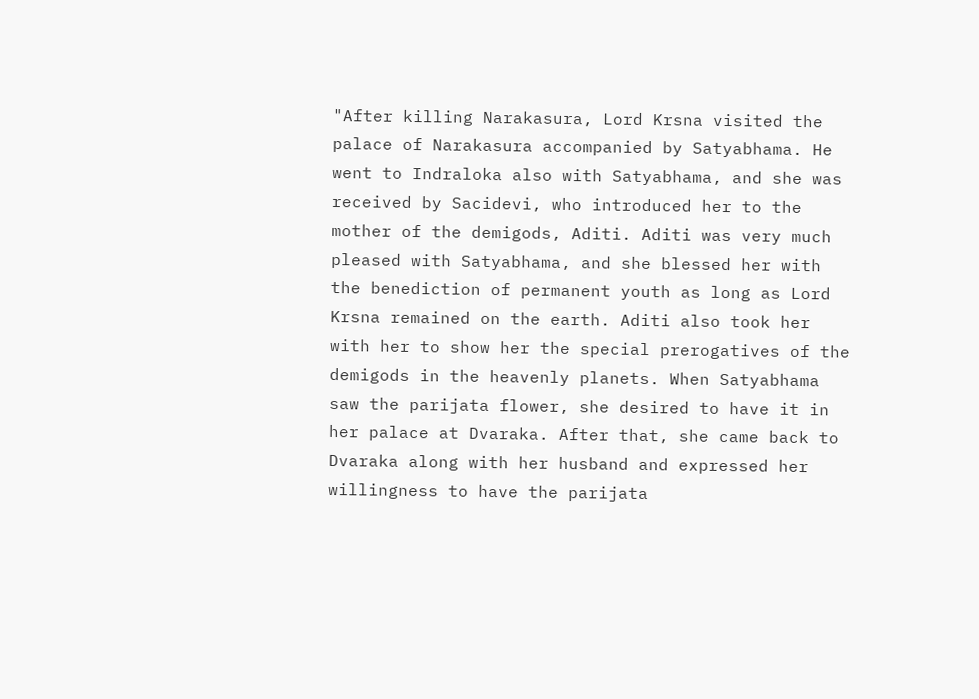"After killing Narakasura, Lord Krsna visited the palace of Narakasura accompanied by Satyabhama. He went to Indraloka also with Satyabhama, and she was received by Sacidevi, who introduced her to the mother of the demigods, Aditi. Aditi was very much pleased with Satyabhama, and she blessed her with the benediction of permanent youth as long as Lord Krsna remained on the earth. Aditi also took her with her to show her the special prerogatives of the demigods in the heavenly planets. When Satyabhama saw the parijata flower, she desired to have it in her palace at Dvaraka. After that, she came back to Dvaraka along with her husband and expressed her willingness to have the parijata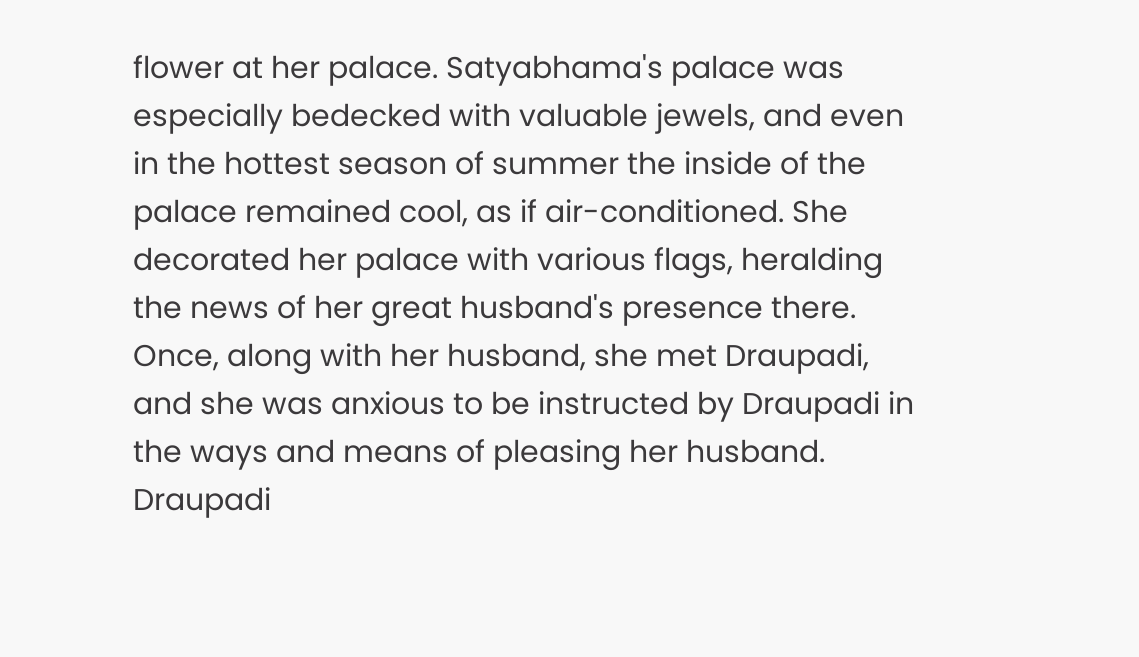flower at her palace. Satyabhama's palace was especially bedecked with valuable jewels, and even in the hottest season of summer the inside of the palace remained cool, as if air-conditioned. She decorated her palace with various flags, heralding the news of her great husband's presence there. Once, along with her husband, she met Draupadi, and she was anxious to be instructed by Draupadi in the ways and means of pleasing her husband. Draupadi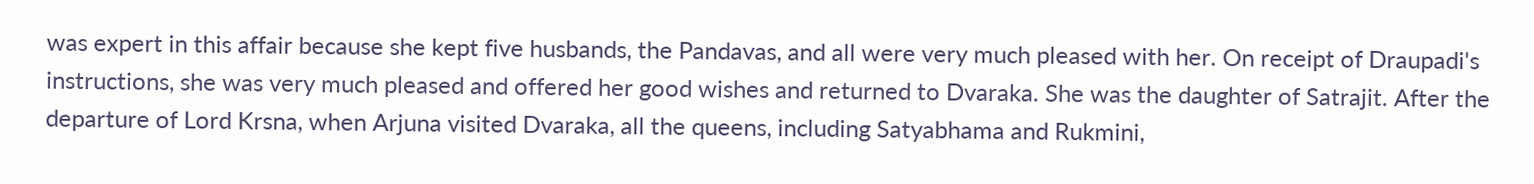was expert in this affair because she kept five husbands, the Pandavas, and all were very much pleased with her. On receipt of Draupadi's instructions, she was very much pleased and offered her good wishes and returned to Dvaraka. She was the daughter of Satrajit. After the departure of Lord Krsna, when Arjuna visited Dvaraka, all the queens, including Satyabhama and Rukmini,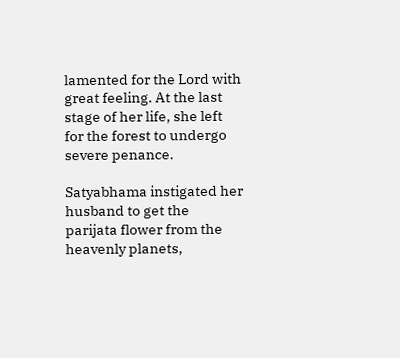lamented for the Lord with great feeling. At the last stage of her life, she left for the forest to undergo severe penance.

Satyabhama instigated her husband to get the parijata flower from the heavenly planets,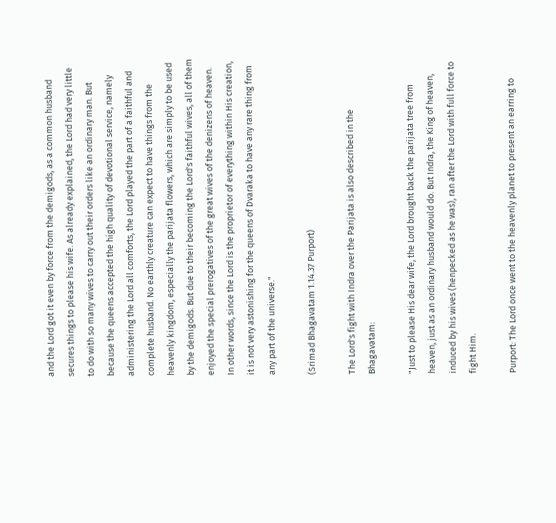and the Lord got it even by force from the demigods, as a common husband secures things to please his wife. As already explained, the Lord had very little to do with so many wives to carry out their orders like an ordinary man. But because the queens accepted the high quality of devotional service, namely administering the Lord all comforts, the Lord played the part of a faithful and complete husband. No earthly creature can expect to have things from the heavenly kingdom, especially the parijata flowers, which are simply to be used by the demigods. But due to their becoming the Lord's faithful wives, all of them enjoyed the special prerogatives of the great wives of the denizens of heaven. In other words, since the Lord is the proprietor of everything within His creation, it is not very astonishing for the queens of Dvaraka to have any rare thing from any part of the universe."

(Srimad Bhagavatam 1.14.37 Purport)

The Lord's fight with Indra over the Parijata is also described in the Bhagavatam:

"Just to please His dear wife, the Lord brought back the parijata tree from heaven, just as an ordinary husband would do. But Indra, the King of heaven, induced by his wives (henpecked as he was), ran after the Lord with full force to fight Him.

Purport: The Lord once went to the heavenly planet to present an earring to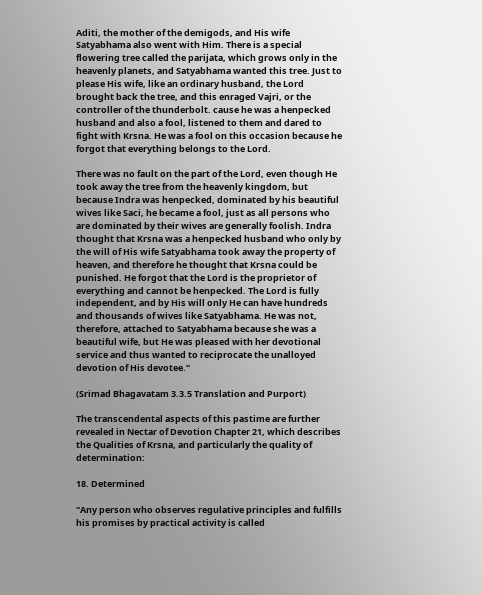Aditi, the mother of the demigods, and His wife Satyabhama also went with Him. There is a special flowering tree called the parijata, which grows only in the heavenly planets, and Satyabhama wanted this tree. Just to please His wife, like an ordinary husband, the Lord brought back the tree, and this enraged Vajri, or the controller of the thunderbolt. cause he was a henpecked husband and also a fool, listened to them and dared to fight with Krsna. He was a fool on this occasion because he forgot that everything belongs to the Lord.

There was no fault on the part of the Lord, even though He took away the tree from the heavenly kingdom, but because Indra was henpecked, dominated by his beautiful wives like Saci, he became a fool, just as all persons who are dominated by their wives are generally foolish. Indra thought that Krsna was a henpecked husband who only by the will of His wife Satyabhama took away the property of heaven, and therefore he thought that Krsna could be punished. He forgot that the Lord is the proprietor of everything and cannot be henpecked. The Lord is fully independent, and by His will only He can have hundreds and thousands of wives like Satyabhama. He was not, therefore, attached to Satyabhama because she was a beautiful wife, but He was pleased with her devotional service and thus wanted to reciprocate the unalloyed devotion of His devotee."

(Srimad Bhagavatam 3.3.5 Translation and Purport)

The transcendental aspects of this pastime are further revealed in Nectar of Devotion Chapter 21, which describes the Qualities of Krsna, and particularly the quality of determination:

18. Determined

"Any person who observes regulative principles and fulfills his promises by practical activity is called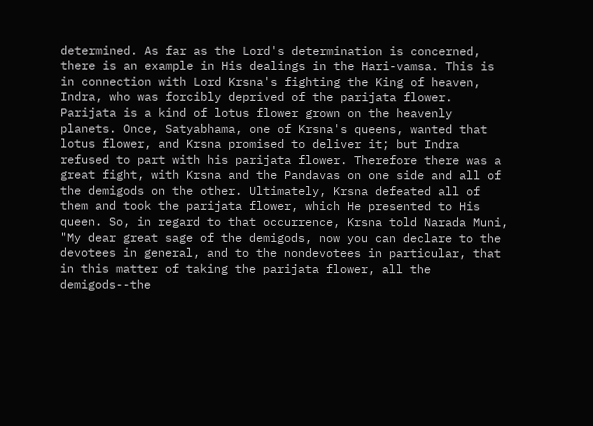determined. As far as the Lord's determination is concerned, there is an example in His dealings in the Hari-vamsa. This is in connection with Lord Krsna's fighting the King of heaven, Indra, who was forcibly deprived of the parijata flower. Parijata is a kind of lotus flower grown on the heavenly planets. Once, Satyabhama, one of Krsna's queens, wanted that lotus flower, and Krsna promised to deliver it; but Indra refused to part with his parijata flower. Therefore there was a great fight, with Krsna and the Pandavas on one side and all of the demigods on the other. Ultimately, Krsna defeated all of them and took the parijata flower, which He presented to His queen. So, in regard to that occurrence, Krsna told Narada Muni, "My dear great sage of the demigods, now you can declare to the devotees in general, and to the nondevotees in particular, that in this matter of taking the parijata flower, all the demigods--the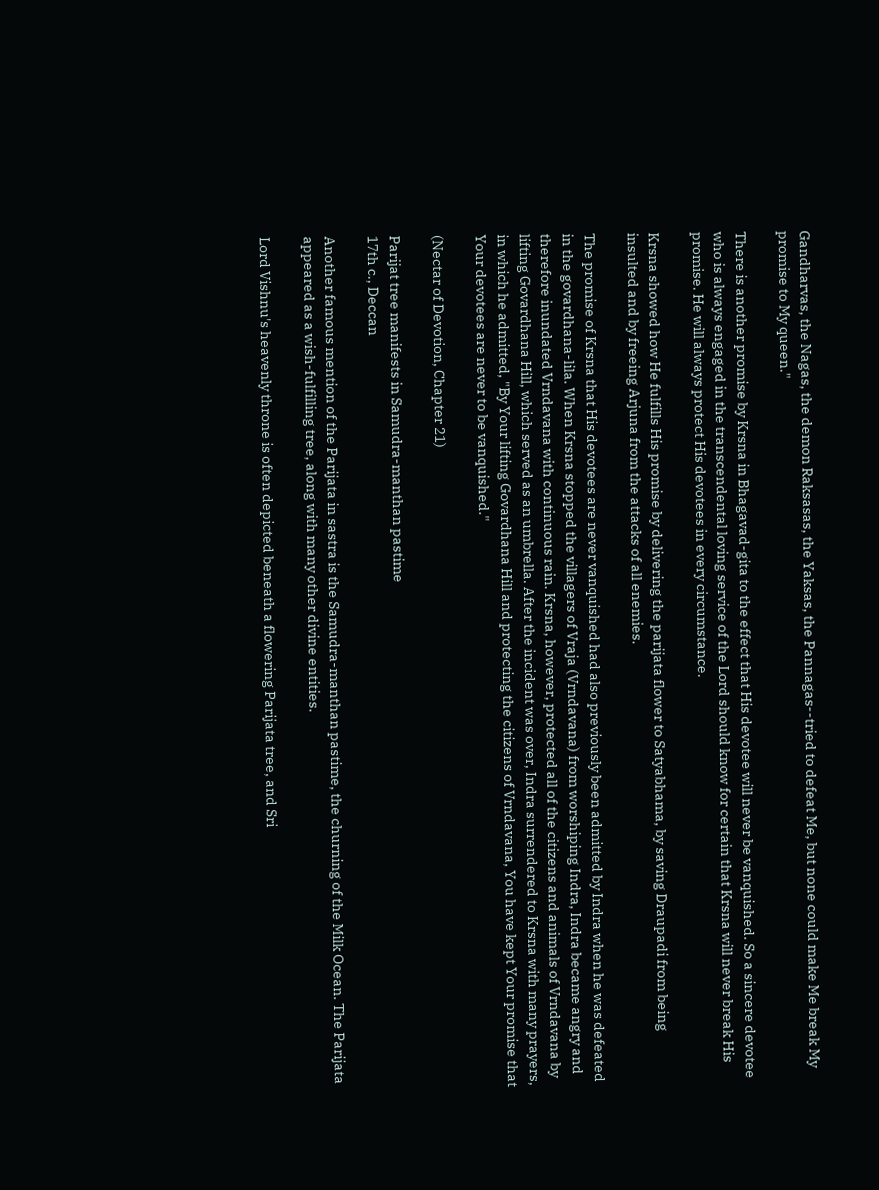Gandharvas, the Nagas, the demon Raksasas, the Yaksas, the Pannagas--tried to defeat Me, but none could make Me break My promise to My queen."

There is another promise by Krsna in Bhagavad-gita to the effect that His devotee will never be vanquished. So a sincere devotee who is always engaged in the transcendental loving service of the Lord should know for certain that Krsna will never break His promise. He will always protect His devotees in every circumstance.

Krsna showed how He fulfills His promise by delivering the parijata flower to Satyabhama, by saving Draupadi from being insulted and by freeing Arjuna from the attacks of all enemies.

The promise of Krsna that His devotees are never vanquished had also previously been admitted by Indra when he was defeated in the govardhana-lila. When Krsna stopped the villagers of Vraja (Vrndavana) from worshiping Indra, Indra became angry and therefore inundated Vrndavana with continuous rain. Krsna, however, protected all of the citizens and animals of Vrndavana by lifting Govardhana Hill, which served as an umbrella. After the incident was over, Indra surrendered to Krsna with many prayers, in which he admitted, "By Your lifting Govardhana Hill and protecting the citizens of Vrndavana, You have kept Your promise that Your devotees are never to be vanquished."

(Nectar of Devotion, Chapter 21)

Parijat tree manifests in Samudra-manthan pastime
17th c., Deccan

Another famous mention of the Parijata in sastra is the Samudra-manthan pastime, the churning of the Milk Ocean. The Parijata appeared as a wish-fulfilling tree, along with many other divine entities.

Lord Vishnu's heavenly throne is often depicted beneath a flowering Parijata tree, and Sri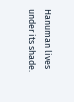Hanuman lives under its shade.